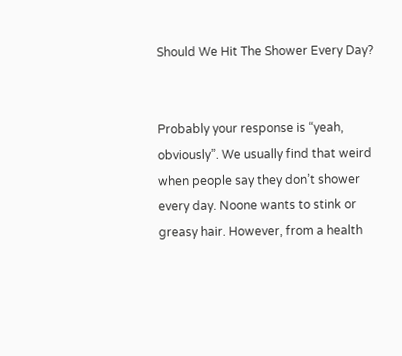Should We Hit The Shower Every Day?


Probably your response is “yeah, obviously”. We usually find that weird when people say they don’t shower every day. Noone wants to stink or greasy hair. However, from a health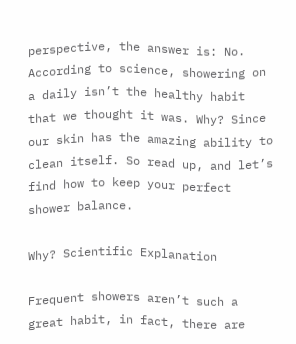perspective, the answer is: No. According to science, showering on a daily isn’t the healthy habit that we thought it was. Why? Since our skin has the amazing ability to clean itself. So read up, and let’s find how to keep your perfect shower balance.

Why? Scientific Explanation

Frequent showers aren’t such a great habit, in fact, there are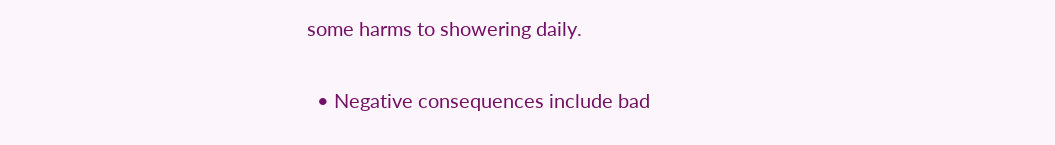some harms to showering daily.

  • Negative consequences include bad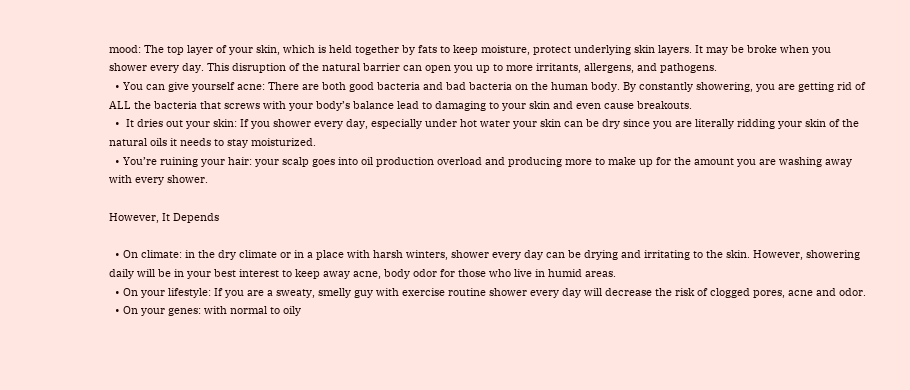mood: The top layer of your skin, which is held together by fats to keep moisture, protect underlying skin layers. It may be broke when you shower every day. This disruption of the natural barrier can open you up to more irritants, allergens, and pathogens.
  • You can give yourself acne: There are both good bacteria and bad bacteria on the human body. By constantly showering, you are getting rid of ALL the bacteria that screws with your body’s balance lead to damaging to your skin and even cause breakouts.
  •  It dries out your skin: If you shower every day, especially under hot water your skin can be dry since you are literally ridding your skin of the natural oils it needs to stay moisturized.
  • You’re ruining your hair: your scalp goes into oil production overload and producing more to make up for the amount you are washing away with every shower.

However, It Depends

  • On climate: in the dry climate or in a place with harsh winters, shower every day can be drying and irritating to the skin. However, showering daily will be in your best interest to keep away acne, body odor for those who live in humid areas.
  • On your lifestyle: If you are a sweaty, smelly guy with exercise routine shower every day will decrease the risk of clogged pores, acne and odor.
  • On your genes: with normal to oily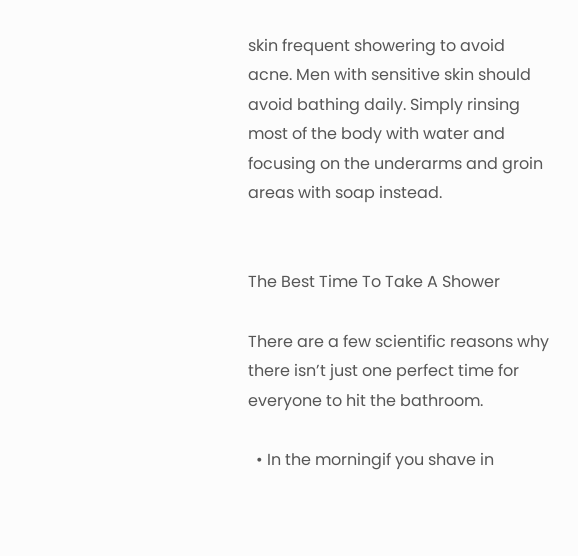skin frequent showering to avoid acne. Men with sensitive skin should avoid bathing daily. Simply rinsing most of the body with water and focusing on the underarms and groin areas with soap instead.


The Best Time To Take A Shower

There are a few scientific reasons why there isn’t just one perfect time for everyone to hit the bathroom.

  • In the morningif you shave in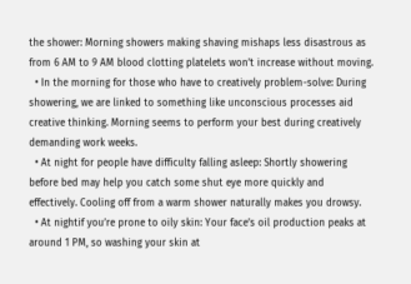the shower: Morning showers making shaving mishaps less disastrous as from 6 AM to 9 AM blood clotting platelets won’t increase without moving.
  • In the morning for those who have to creatively problem-solve: During showering, we are linked to something like unconscious processes aid creative thinking. Morning seems to perform your best during creatively demanding work weeks.
  • At night for people have difficulty falling asleep: Shortly showering before bed may help you catch some shut eye more quickly and effectively. Cooling off from a warm shower naturally makes you drowsy.
  • At nightif you’re prone to oily skin: Your face’s oil production peaks at around 1 PM, so washing your skin at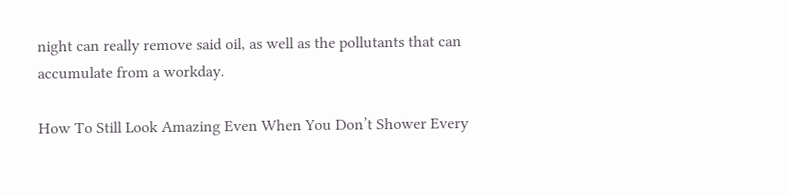night can really remove said oil, as well as the pollutants that can accumulate from a workday.

How To Still Look Amazing Even When You Don’t Shower Every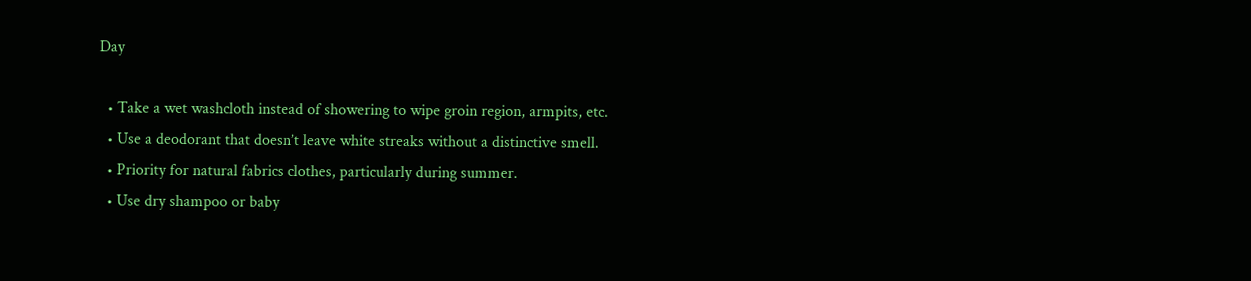Day

  • Take a wet washcloth instead of showering to wipe groin region, armpits, etc.
  • Use a deodorant that doesn’t leave white streaks without a distinctive smell.
  • Priority for natural fabrics clothes, particularly during summer.
  • Use dry shampoo or baby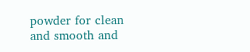powder for clean and smooth and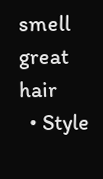smell great hair
  • Style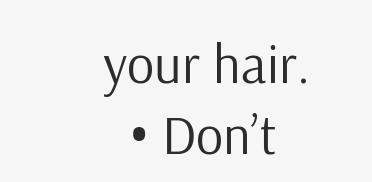your hair.
  • Don’t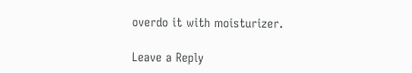overdo it with moisturizer.

Leave a Reply